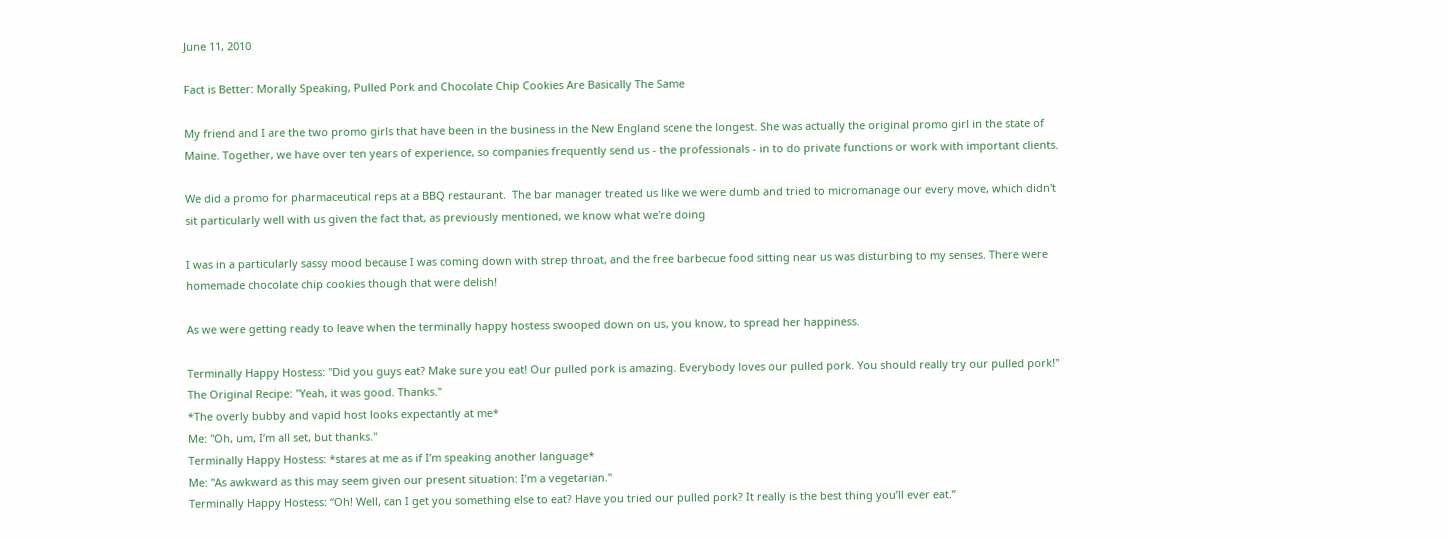June 11, 2010

Fact is Better: Morally Speaking, Pulled Pork and Chocolate Chip Cookies Are Basically The Same

My friend and I are the two promo girls that have been in the business in the New England scene the longest. She was actually the original promo girl in the state of Maine. Together, we have over ten years of experience, so companies frequently send us - the professionals - in to do private functions or work with important clients.

We did a promo for pharmaceutical reps at a BBQ restaurant.  The bar manager treated us like we were dumb and tried to micromanage our every move, which didn't sit particularly well with us given the fact that, as previously mentioned, we know what we're doing

I was in a particularly sassy mood because I was coming down with strep throat, and the free barbecue food sitting near us was disturbing to my senses. There were homemade chocolate chip cookies though that were delish!

As we were getting ready to leave when the terminally happy hostess swooped down on us, you know, to spread her happiness.

Terminally Happy Hostess: "Did you guys eat? Make sure you eat! Our pulled pork is amazing. Everybody loves our pulled pork. You should really try our pulled pork!"
The Original Recipe: "Yeah, it was good. Thanks."
*The overly bubby and vapid host looks expectantly at me*
Me: "Oh, um, I’m all set, but thanks."
Terminally Happy Hostess: *stares at me as if I’m speaking another language*
Me: "As awkward as this may seem given our present situation: I’m a vegetarian."
Terminally Happy Hostess: “Oh! Well, can I get you something else to eat? Have you tried our pulled pork? It really is the best thing you’ll ever eat.”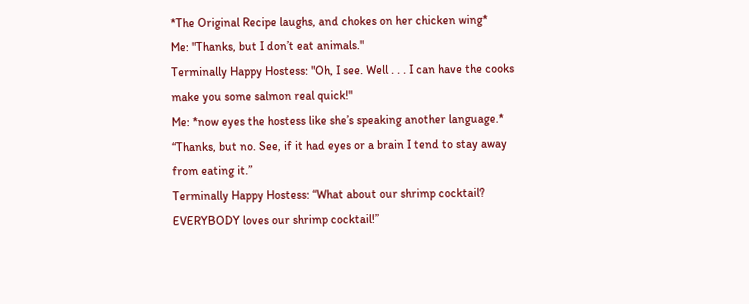*The Original Recipe laughs, and chokes on her chicken wing*
Me: "Thanks, but I don’t eat animals."
Terminally Happy Hostess: "Oh, I see. Well . . . I can have the cooks make you some salmon real quick!"
Me: *now eyes the hostess like she’s speaking another language.* “Thanks, but no. See, if it had eyes or a brain I tend to stay away from eating it.”
Terminally Happy Hostess: “What about our shrimp cocktail? EVERYBODY loves our shrimp cocktail!”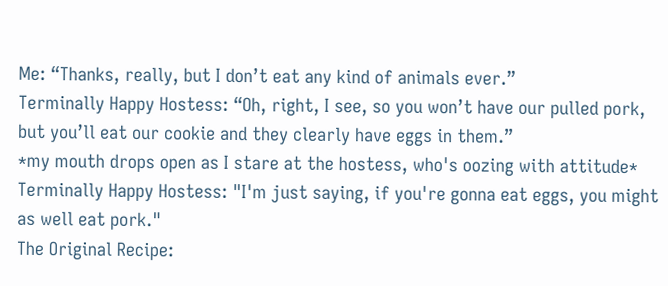Me: “Thanks, really, but I don’t eat any kind of animals ever.”
Terminally Happy Hostess: “Oh, right, I see, so you won’t have our pulled pork, but you’ll eat our cookie and they clearly have eggs in them.”
*my mouth drops open as I stare at the hostess, who's oozing with attitude*
Terminally Happy Hostess: "I'm just saying, if you're gonna eat eggs, you might as well eat pork."
The Original Recipe: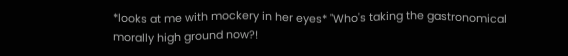*looks at me with mockery in her eyes* "Who's taking the gastronomical morally high ground now?!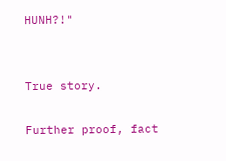HUNH?!"


True story.

Further proof, fact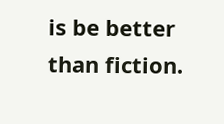is be better than fiction.